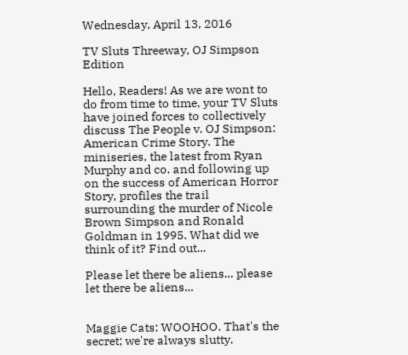Wednesday, April 13, 2016

TV Sluts Threeway, OJ Simpson Edition

Hello, Readers! As we are wont to do from time to time, your TV Sluts have joined forces to collectively discuss The People v. OJ Simpson: American Crime Story. The miniseries, the latest from Ryan Murphy and co. and following up on the success of American Horror Story, profiles the trail surrounding the murder of Nicole Brown Simpson and Ronald Goldman in 1995. What did we think of it? Find out...

Please let there be aliens... please let there be aliens...


Maggie Cats: WOOHOO. That's the secret; we're always slutty.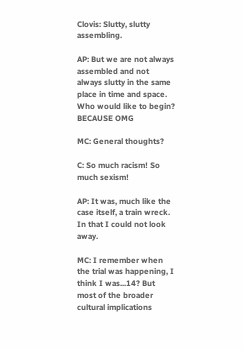Clovis: Slutty, slutty assembling.

AP: But we are not always assembled and not always slutty in the same place in time and space. Who would like to begin? BECAUSE OMG

MC: General thoughts?

C: So much racism! So much sexism!

AP: It was, much like the case itself, a train wreck. In that I could not look away.

MC: I remember when the trial was happening, I think I was...14? But most of the broader cultural implications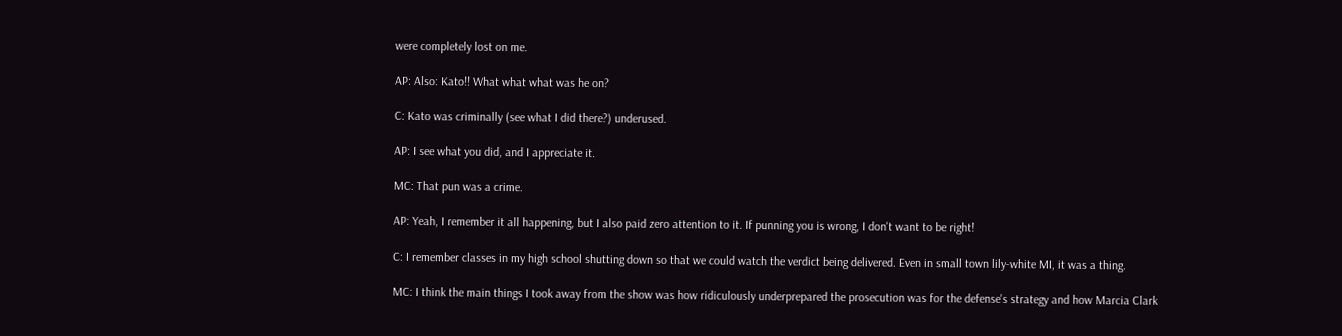were completely lost on me.

AP: Also: Kato!! What what what was he on?

C: Kato was criminally (see what I did there?) underused.

AP: I see what you did, and I appreciate it.

MC: That pun was a crime.

AP: Yeah, I remember it all happening, but I also paid zero attention to it. If punning you is wrong, I don't want to be right!

C: I remember classes in my high school shutting down so that we could watch the verdict being delivered. Even in small town lily-white MI, it was a thing.

MC: I think the main things I took away from the show was how ridiculously underprepared the prosecution was for the defense's strategy and how Marcia Clark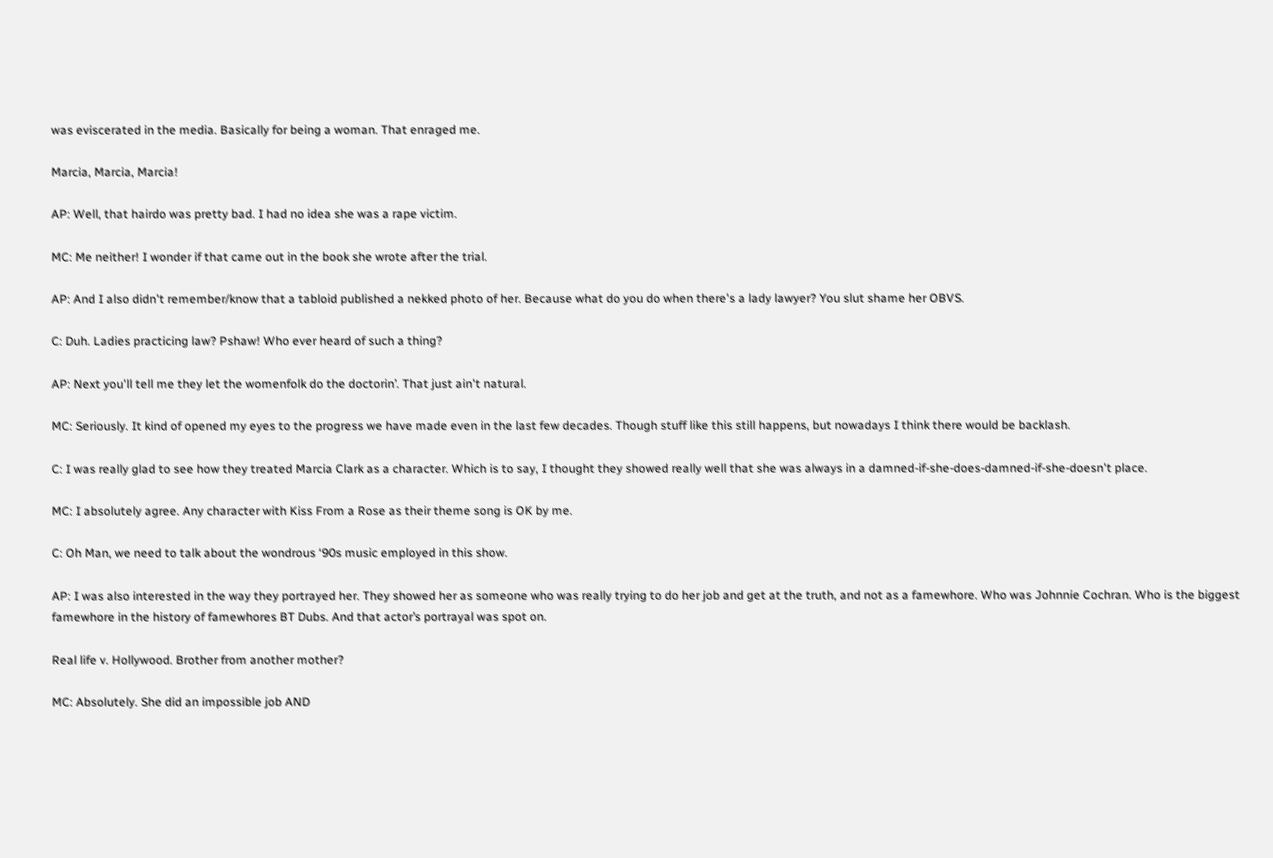was eviscerated in the media. Basically for being a woman. That enraged me.

Marcia, Marcia, Marcia!

AP: Well, that hairdo was pretty bad. I had no idea she was a rape victim.

MC: Me neither! I wonder if that came out in the book she wrote after the trial.

AP: And I also didn't remember/know that a tabloid published a nekked photo of her. Because what do you do when there's a lady lawyer? You slut shame her OBVS.

C: Duh. Ladies practicing law? Pshaw! Who ever heard of such a thing?

AP: Next you'll tell me they let the womenfolk do the doctorin’. That just ain't natural.

MC: Seriously. It kind of opened my eyes to the progress we have made even in the last few decades. Though stuff like this still happens, but nowadays I think there would be backlash.

C: I was really glad to see how they treated Marcia Clark as a character. Which is to say, I thought they showed really well that she was always in a damned-if-she-does-damned-if-she-doesn't place.

MC: I absolutely agree. Any character with Kiss From a Rose as their theme song is OK by me.

C: Oh Man, we need to talk about the wondrous ‘90s music employed in this show.

AP: I was also interested in the way they portrayed her. They showed her as someone who was really trying to do her job and get at the truth, and not as a famewhore. Who was Johnnie Cochran. Who is the biggest famewhore in the history of famewhores BT Dubs. And that actor’s portrayal was spot on.

Real life v. Hollywood. Brother from another mother?

MC: Absolutely. She did an impossible job AND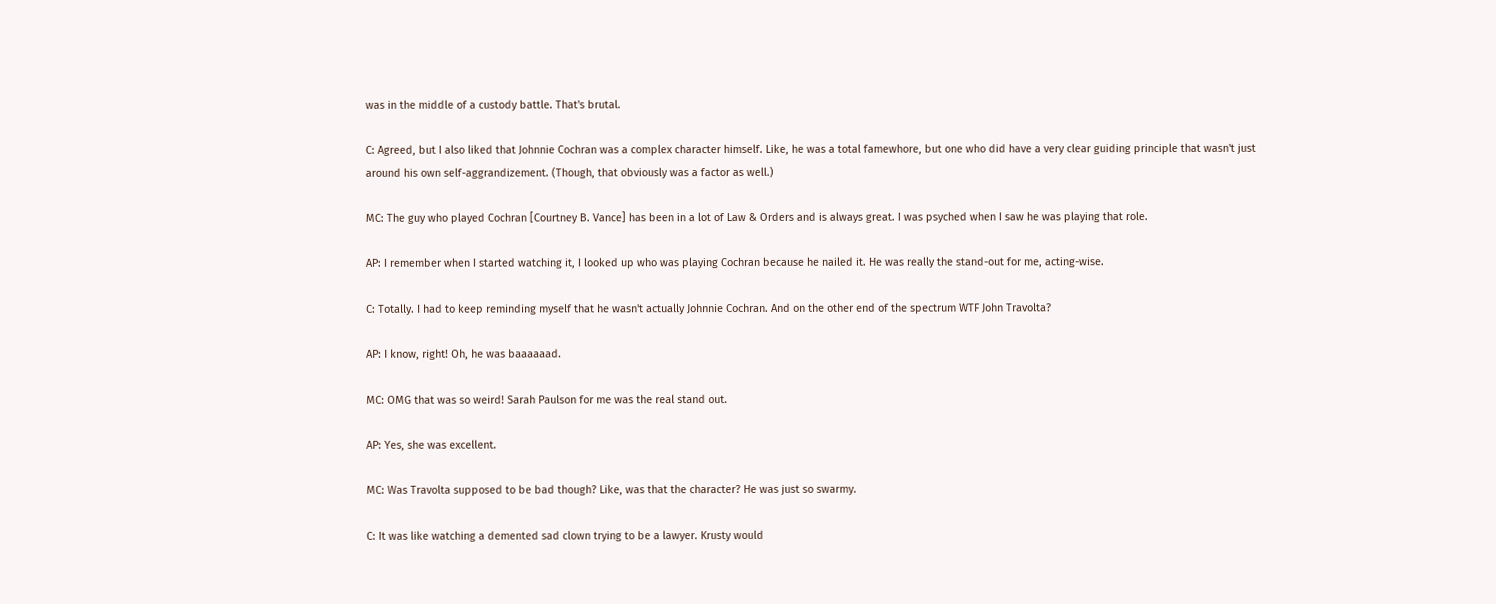was in the middle of a custody battle. That's brutal.

C: Agreed, but I also liked that Johnnie Cochran was a complex character himself. Like, he was a total famewhore, but one who did have a very clear guiding principle that wasn't just around his own self-aggrandizement. (Though, that obviously was a factor as well.)

MC: The guy who played Cochran [Courtney B. Vance] has been in a lot of Law & Orders and is always great. I was psyched when I saw he was playing that role.

AP: I remember when I started watching it, I looked up who was playing Cochran because he nailed it. He was really the stand-out for me, acting-wise.

C: Totally. I had to keep reminding myself that he wasn't actually Johnnie Cochran. And on the other end of the spectrum WTF John Travolta?

AP: I know, right! Oh, he was baaaaaad.

MC: OMG that was so weird! Sarah Paulson for me was the real stand out.

AP: Yes, she was excellent.

MC: Was Travolta supposed to be bad though? Like, was that the character? He was just so swarmy.

C: It was like watching a demented sad clown trying to be a lawyer. Krusty would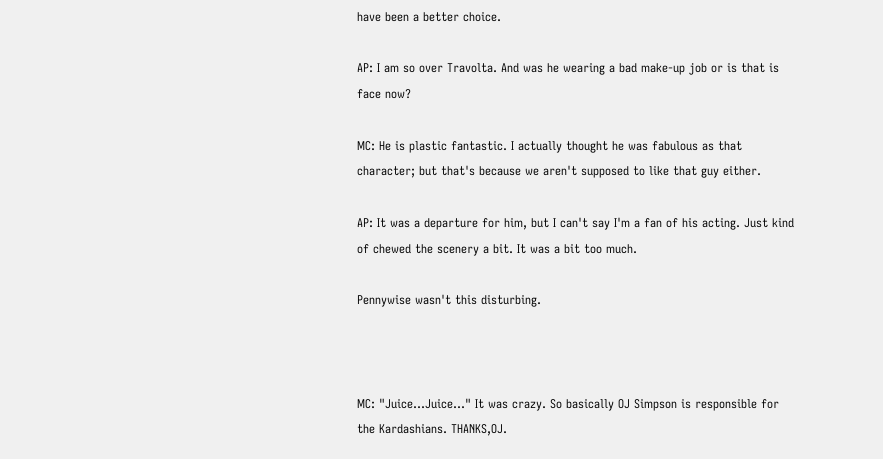have been a better choice.

AP: I am so over Travolta. And was he wearing a bad make-up job or is that is face now?

MC: He is plastic fantastic. I actually thought he was fabulous as that character; but that's because we aren't supposed to like that guy either.

AP: It was a departure for him, but I can't say I'm a fan of his acting. Just kind of chewed the scenery a bit. It was a bit too much.

Pennywise wasn't this disturbing.



MC: "Juice...Juice..." It was crazy. So basically OJ Simpson is responsible for the Kardashians. THANKS,OJ.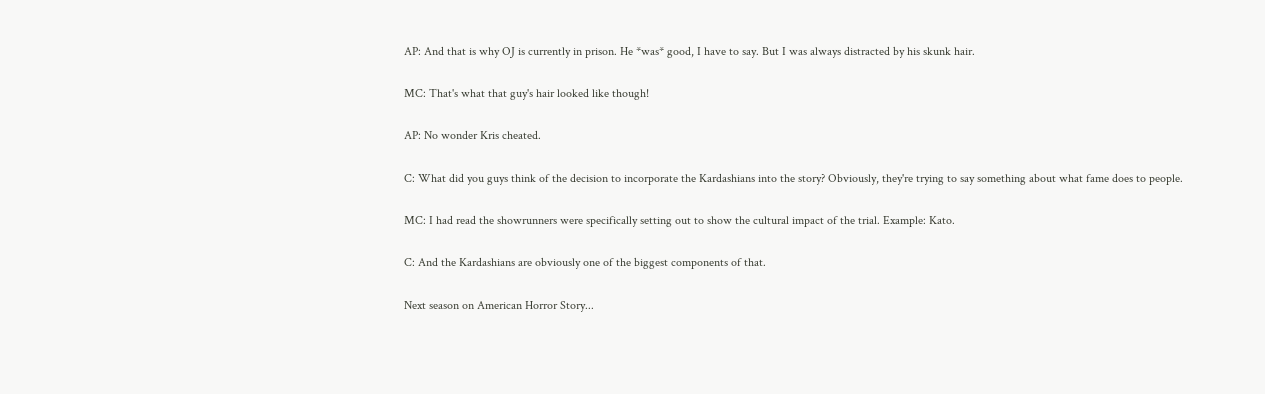AP: And that is why OJ is currently in prison. He *was* good, I have to say. But I was always distracted by his skunk hair.

MC: That's what that guy's hair looked like though!

AP: No wonder Kris cheated.

C: What did you guys think of the decision to incorporate the Kardashians into the story? Obviously, they're trying to say something about what fame does to people.

MC: I had read the showrunners were specifically setting out to show the cultural impact of the trial. Example: Kato.

C: And the Kardashians are obviously one of the biggest components of that.

Next season on American Horror Story...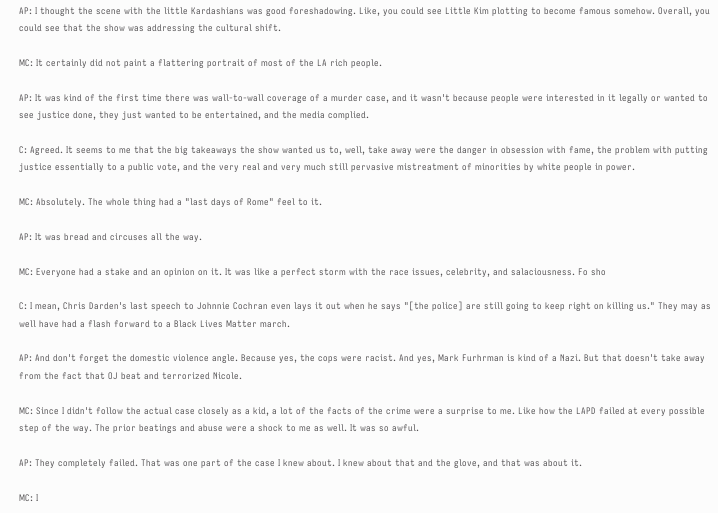AP: I thought the scene with the little Kardashians was good foreshadowing. Like, you could see Little Kim plotting to become famous somehow. Overall, you could see that the show was addressing the cultural shift.

MC: It certainly did not paint a flattering portrait of most of the LA rich people.

AP: It was kind of the first time there was wall-to-wall coverage of a murder case, and it wasn't because people were interested in it legally or wanted to see justice done, they just wanted to be entertained, and the media complied.

C: Agreed. It seems to me that the big takeaways the show wanted us to, well, take away were the danger in obsession with fame, the problem with putting justice essentially to a public vote, and the very real and very much still pervasive mistreatment of minorities by white people in power.

MC: Absolutely. The whole thing had a "last days of Rome" feel to it.

AP: It was bread and circuses all the way.

MC: Everyone had a stake and an opinion on it. It was like a perfect storm with the race issues, celebrity, and salaciousness. Fo sho

C: I mean, Chris Darden's last speech to Johnnie Cochran even lays it out when he says "[the police] are still going to keep right on killing us." They may as well have had a flash forward to a Black Lives Matter march.

AP: And don't forget the domestic violence angle. Because yes, the cops were racist. And yes, Mark Furhrman is kind of a Nazi. But that doesn't take away from the fact that OJ beat and terrorized Nicole.

MC: Since I didn't follow the actual case closely as a kid, a lot of the facts of the crime were a surprise to me. Like how the LAPD failed at every possible step of the way. The prior beatings and abuse were a shock to me as well. It was so awful.

AP: They completely failed. That was one part of the case I knew about. I knew about that and the glove, and that was about it.

MC: I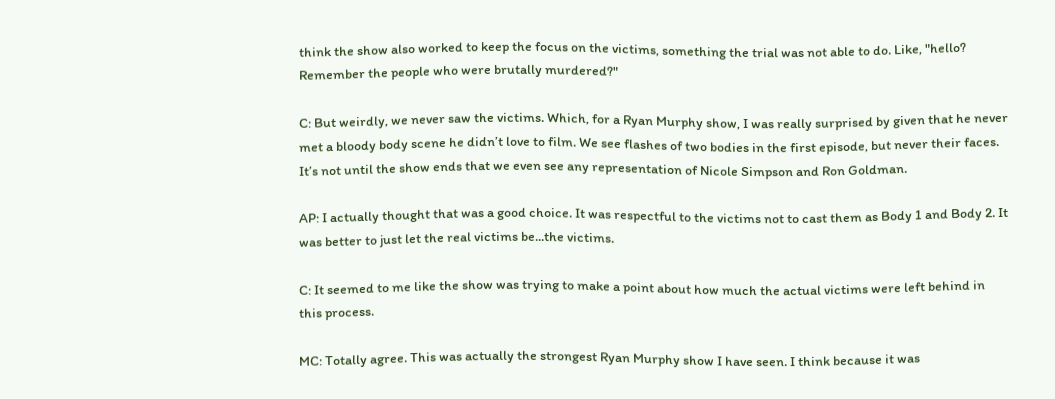think the show also worked to keep the focus on the victims, something the trial was not able to do. Like, "hello? Remember the people who were brutally murdered?"

C: But weirdly, we never saw the victims. Which, for a Ryan Murphy show, I was really surprised by given that he never met a bloody body scene he didn’t love to film. We see flashes of two bodies in the first episode, but never their faces. It’s not until the show ends that we even see any representation of Nicole Simpson and Ron Goldman.

AP: I actually thought that was a good choice. It was respectful to the victims not to cast them as Body 1 and Body 2. It was better to just let the real victims be...the victims.

C: It seemed to me like the show was trying to make a point about how much the actual victims were left behind in this process.

MC: Totally agree. This was actually the strongest Ryan Murphy show I have seen. I think because it was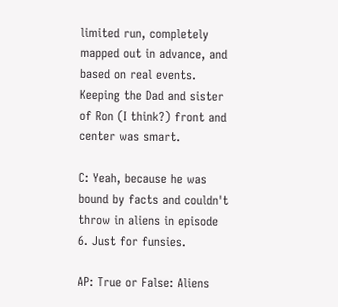limited run, completely mapped out in advance, and based on real events. Keeping the Dad and sister of Ron (I think?) front and center was smart.

C: Yeah, because he was bound by facts and couldn't throw in aliens in episode 6. Just for funsies.

AP: True or False: Aliens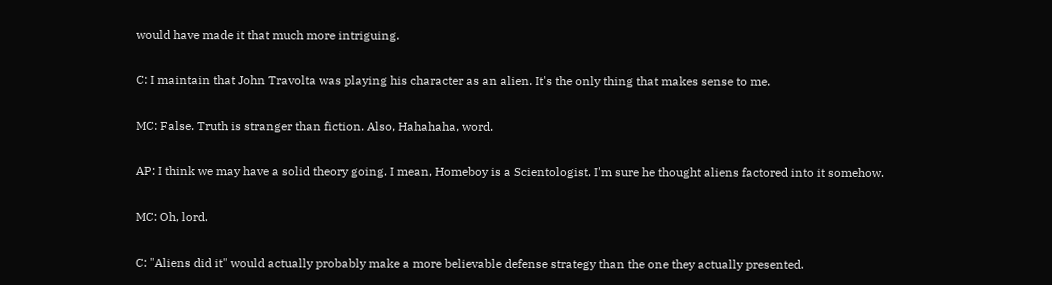would have made it that much more intriguing.

C: I maintain that John Travolta was playing his character as an alien. It's the only thing that makes sense to me.

MC: False. Truth is stranger than fiction. Also, Hahahaha, word.

AP: I think we may have a solid theory going. I mean, Homeboy is a Scientologist. I'm sure he thought aliens factored into it somehow.

MC: Oh, lord.

C: "Aliens did it" would actually probably make a more believable defense strategy than the one they actually presented.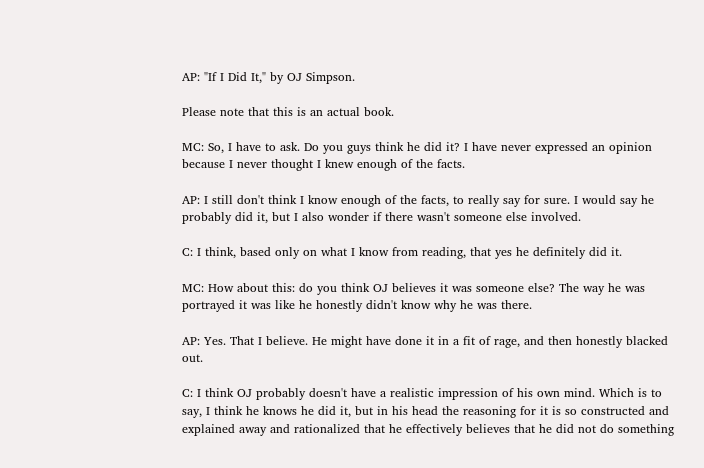AP: "If I Did It," by OJ Simpson.

Please note that this is an actual book.

MC: So, I have to ask. Do you guys think he did it? I have never expressed an opinion because I never thought I knew enough of the facts.

AP: I still don't think I know enough of the facts, to really say for sure. I would say he probably did it, but I also wonder if there wasn't someone else involved.

C: I think, based only on what I know from reading, that yes he definitely did it.

MC: How about this: do you think OJ believes it was someone else? The way he was portrayed it was like he honestly didn't know why he was there.

AP: Yes. That I believe. He might have done it in a fit of rage, and then honestly blacked out.

C: I think OJ probably doesn't have a realistic impression of his own mind. Which is to say, I think he knows he did it, but in his head the reasoning for it is so constructed and explained away and rationalized that he effectively believes that he did not do something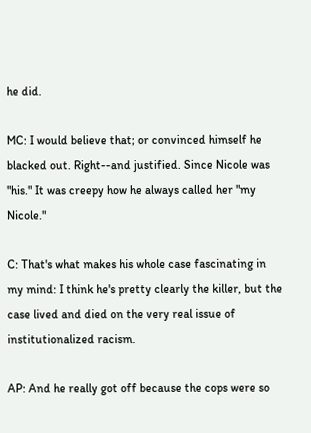he did.

MC: I would believe that; or convinced himself he blacked out. Right--and justified. Since Nicole was "his." It was creepy how he always called her "my Nicole."

C: That's what makes his whole case fascinating in my mind: I think he's pretty clearly the killer, but the case lived and died on the very real issue of institutionalized racism.

AP: And he really got off because the cops were so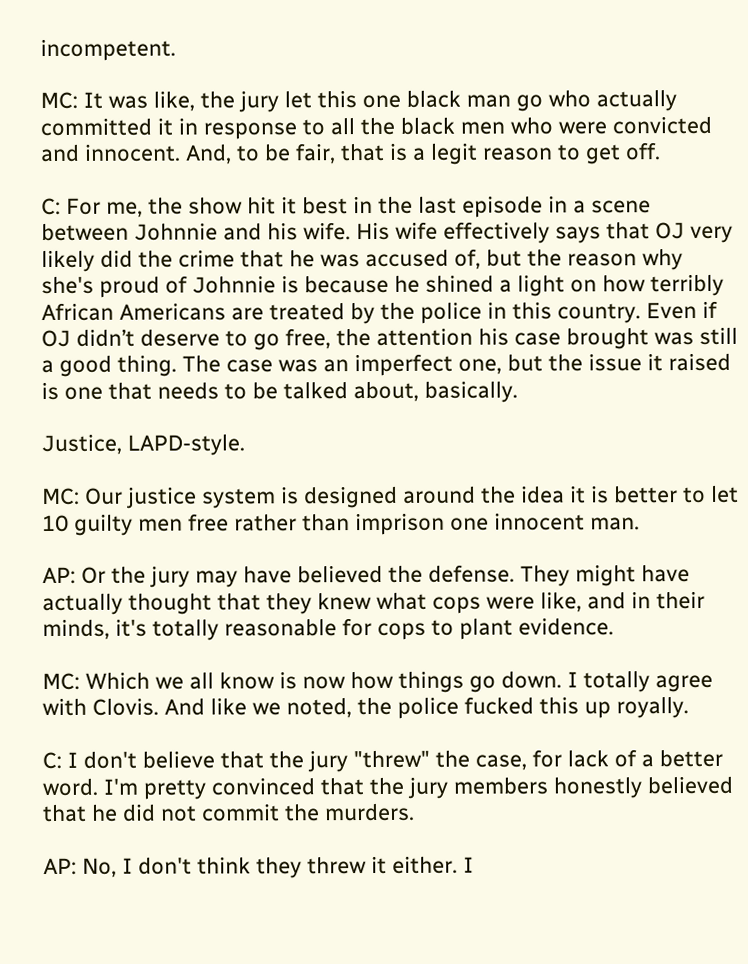incompetent.

MC: It was like, the jury let this one black man go who actually committed it in response to all the black men who were convicted and innocent. And, to be fair, that is a legit reason to get off.

C: For me, the show hit it best in the last episode in a scene between Johnnie and his wife. His wife effectively says that OJ very likely did the crime that he was accused of, but the reason why she's proud of Johnnie is because he shined a light on how terribly African Americans are treated by the police in this country. Even if OJ didn’t deserve to go free, the attention his case brought was still a good thing. The case was an imperfect one, but the issue it raised is one that needs to be talked about, basically.

Justice, LAPD-style.

MC: Our justice system is designed around the idea it is better to let 10 guilty men free rather than imprison one innocent man.

AP: Or the jury may have believed the defense. They might have actually thought that they knew what cops were like, and in their minds, it's totally reasonable for cops to plant evidence.

MC: Which we all know is now how things go down. I totally agree with Clovis. And like we noted, the police fucked this up royally.

C: I don't believe that the jury "threw" the case, for lack of a better word. I'm pretty convinced that the jury members honestly believed that he did not commit the murders.

AP: No, I don't think they threw it either. I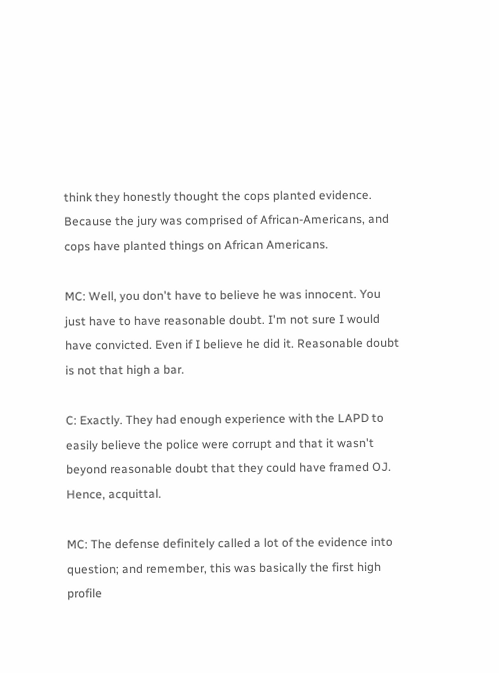think they honestly thought the cops planted evidence. Because the jury was comprised of African-Americans, and cops have planted things on African Americans.

MC: Well, you don't have to believe he was innocent. You just have to have reasonable doubt. I'm not sure I would have convicted. Even if I believe he did it. Reasonable doubt is not that high a bar.

C: Exactly. They had enough experience with the LAPD to easily believe the police were corrupt and that it wasn't beyond reasonable doubt that they could have framed OJ. Hence, acquittal.

MC: The defense definitely called a lot of the evidence into question; and remember, this was basically the first high profile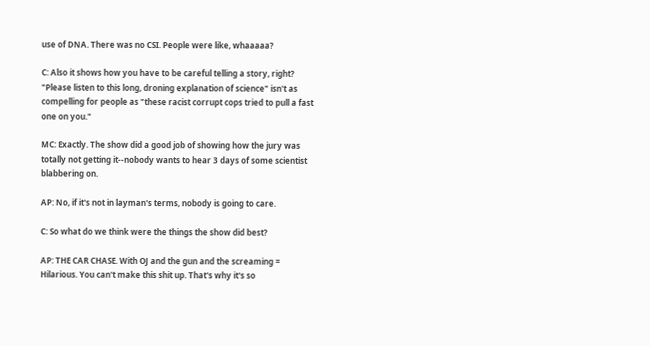use of DNA. There was no CSI. People were like, whaaaaa?

C: Also it shows how you have to be careful telling a story, right? "Please listen to this long, droning explanation of science" isn't as compelling for people as "these racist corrupt cops tried to pull a fast one on you."

MC: Exactly. The show did a good job of showing how the jury was totally not getting it--nobody wants to hear 3 days of some scientist blabbering on.

AP: No, if it's not in layman's terms, nobody is going to care.

C: So what do we think were the things the show did best?

AP: THE CAR CHASE. With OJ and the gun and the screaming = Hilarious. You can't make this shit up. That's why it's so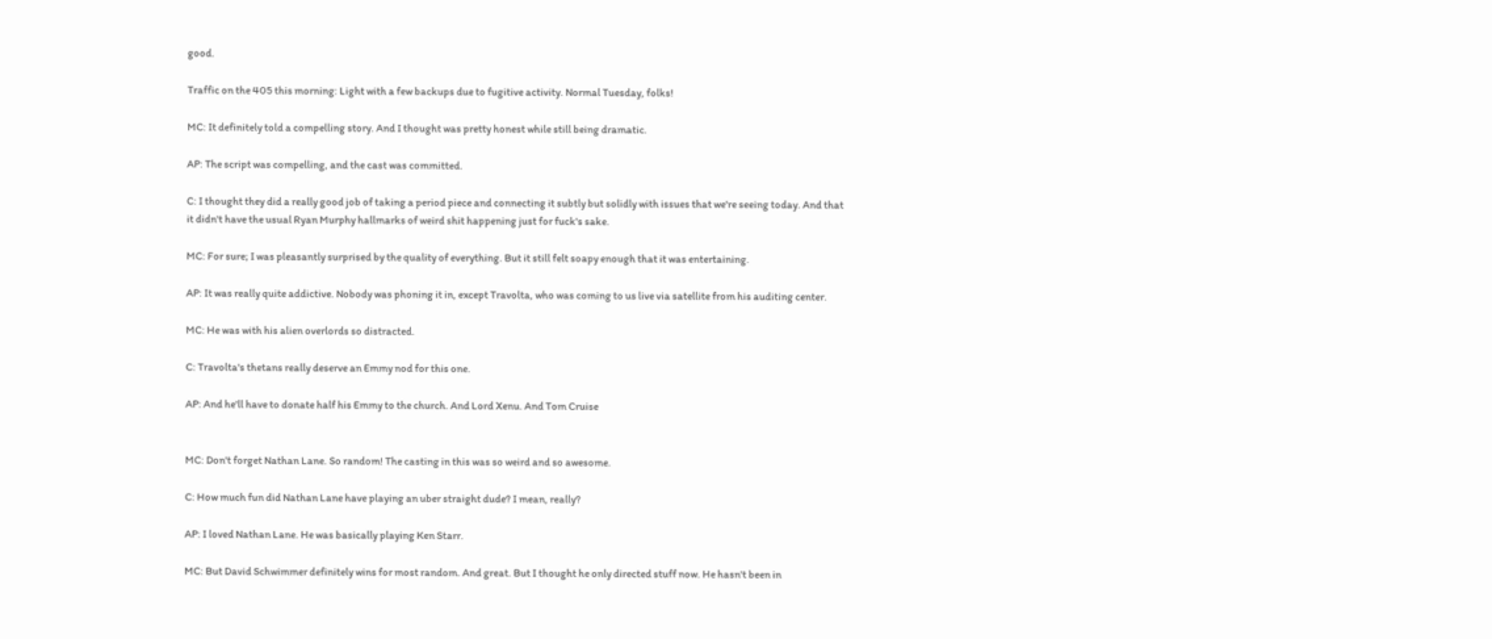good.

Traffic on the 405 this morning: Light with a few backups due to fugitive activity. Normal Tuesday, folks!

MC: It definitely told a compelling story. And I thought was pretty honest while still being dramatic.

AP: The script was compelling, and the cast was committed.

C: I thought they did a really good job of taking a period piece and connecting it subtly but solidly with issues that we're seeing today. And that it didn't have the usual Ryan Murphy hallmarks of weird shit happening just for fuck's sake.

MC: For sure; I was pleasantly surprised by the quality of everything. But it still felt soapy enough that it was entertaining.

AP: It was really quite addictive. Nobody was phoning it in, except Travolta, who was coming to us live via satellite from his auditing center.

MC: He was with his alien overlords so distracted.

C: Travolta's thetans really deserve an Emmy nod for this one.

AP: And he'll have to donate half his Emmy to the church. And Lord Xenu. And Tom Cruise


MC: Don't forget Nathan Lane. So random! The casting in this was so weird and so awesome.

C: How much fun did Nathan Lane have playing an uber straight dude? I mean, really?

AP: I loved Nathan Lane. He was basically playing Ken Starr.

MC: But David Schwimmer definitely wins for most random. And great. But I thought he only directed stuff now. He hasn't been in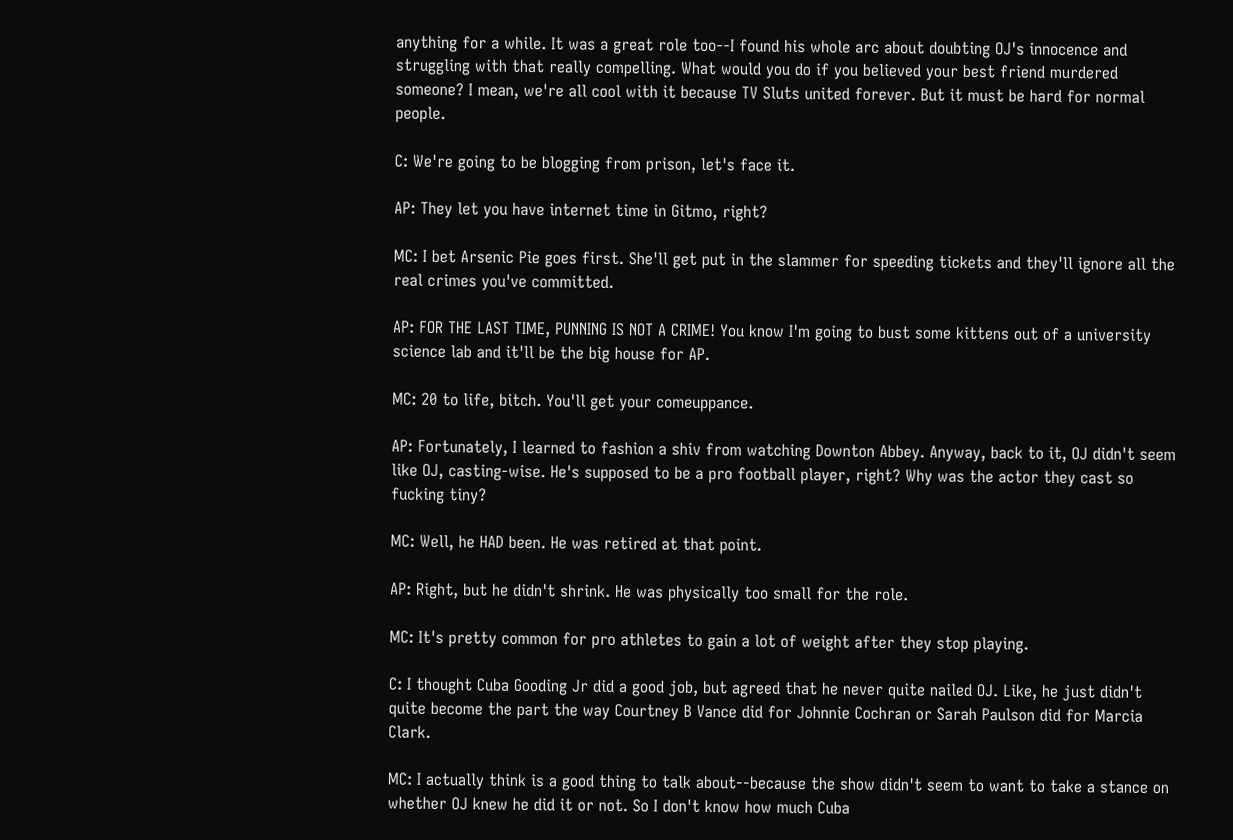anything for a while. It was a great role too--I found his whole arc about doubting OJ's innocence and struggling with that really compelling. What would you do if you believed your best friend murdered someone? I mean, we're all cool with it because TV Sluts united forever. But it must be hard for normal people.

C: We're going to be blogging from prison, let's face it.

AP: They let you have internet time in Gitmo, right?

MC: I bet Arsenic Pie goes first. She'll get put in the slammer for speeding tickets and they'll ignore all the real crimes you've committed.

AP: FOR THE LAST TIME, PUNNING IS NOT A CRIME! You know I'm going to bust some kittens out of a university science lab and it'll be the big house for AP.

MC: 20 to life, bitch. You'll get your comeuppance.

AP: Fortunately, I learned to fashion a shiv from watching Downton Abbey. Anyway, back to it, OJ didn't seem like OJ, casting-wise. He's supposed to be a pro football player, right? Why was the actor they cast so fucking tiny?

MC: Well, he HAD been. He was retired at that point.

AP: Right, but he didn't shrink. He was physically too small for the role.

MC: It's pretty common for pro athletes to gain a lot of weight after they stop playing.

C: I thought Cuba Gooding Jr did a good job, but agreed that he never quite nailed OJ. Like, he just didn't quite become the part the way Courtney B Vance did for Johnnie Cochran or Sarah Paulson did for Marcia Clark.

MC: I actually think is a good thing to talk about--because the show didn't seem to want to take a stance on whether OJ knew he did it or not. So I don't know how much Cuba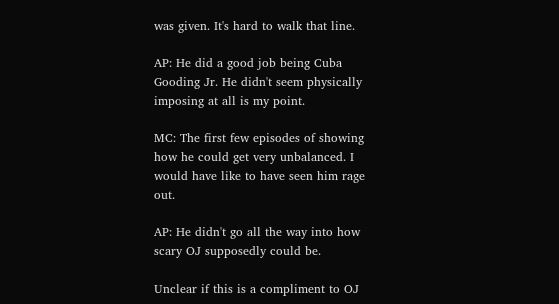was given. It's hard to walk that line.

AP: He did a good job being Cuba Gooding Jr. He didn't seem physically imposing at all is my point.

MC: The first few episodes of showing how he could get very unbalanced. I would have like to have seen him rage out.

AP: He didn't go all the way into how scary OJ supposedly could be.

Unclear if this is a compliment to OJ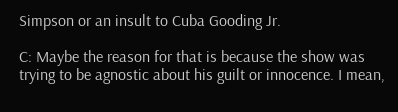Simpson or an insult to Cuba Gooding Jr.

C: Maybe the reason for that is because the show was trying to be agnostic about his guilt or innocence. I mean,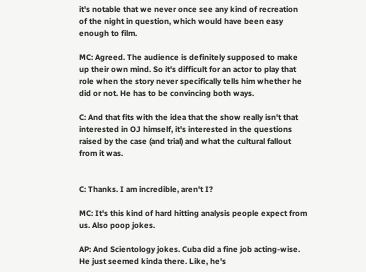it's notable that we never once see any kind of recreation of the night in question, which would have been easy enough to film.

MC: Agreed. The audience is definitely supposed to make up their own mind. So it's difficult for an actor to play that role when the story never specifically tells him whether he did or not. He has to be convincing both ways.

C: And that fits with the idea that the show really isn't that interested in OJ himself, it's interested in the questions raised by the case (and trial) and what the cultural fallout from it was.


C: Thanks. I am incredible, aren't I?

MC: It's this kind of hard hitting analysis people expect from us. Also poop jokes.

AP: And Scientology jokes. Cuba did a fine job acting-wise. He just seemed kinda there. Like, he's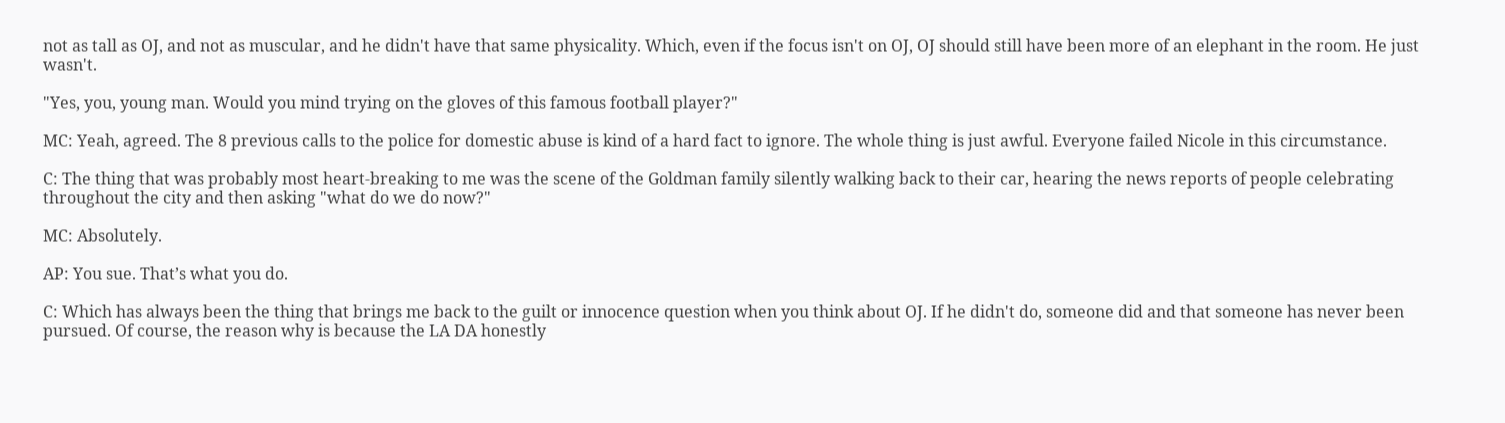not as tall as OJ, and not as muscular, and he didn't have that same physicality. Which, even if the focus isn't on OJ, OJ should still have been more of an elephant in the room. He just wasn't.

"Yes, you, young man. Would you mind trying on the gloves of this famous football player?"

MC: Yeah, agreed. The 8 previous calls to the police for domestic abuse is kind of a hard fact to ignore. The whole thing is just awful. Everyone failed Nicole in this circumstance.

C: The thing that was probably most heart-breaking to me was the scene of the Goldman family silently walking back to their car, hearing the news reports of people celebrating throughout the city and then asking "what do we do now?"

MC: Absolutely.

AP: You sue. That’s what you do.

C: Which has always been the thing that brings me back to the guilt or innocence question when you think about OJ. If he didn't do, someone did and that someone has never been pursued. Of course, the reason why is because the LA DA honestly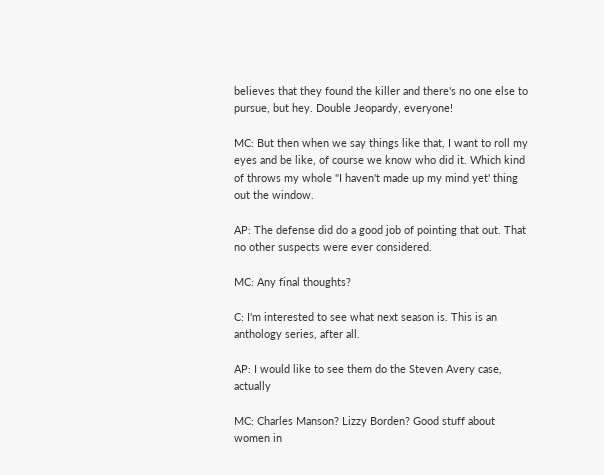believes that they found the killer and there's no one else to pursue, but hey. Double Jeopardy, everyone!

MC: But then when we say things like that, I want to roll my eyes and be like, of course we know who did it. Which kind of throws my whole "I haven't made up my mind yet' thing out the window.

AP: The defense did do a good job of pointing that out. That no other suspects were ever considered.

MC: Any final thoughts?

C: I'm interested to see what next season is. This is an anthology series, after all.

AP: I would like to see them do the Steven Avery case, actually

MC: Charles Manson? Lizzy Borden? Good stuff about women in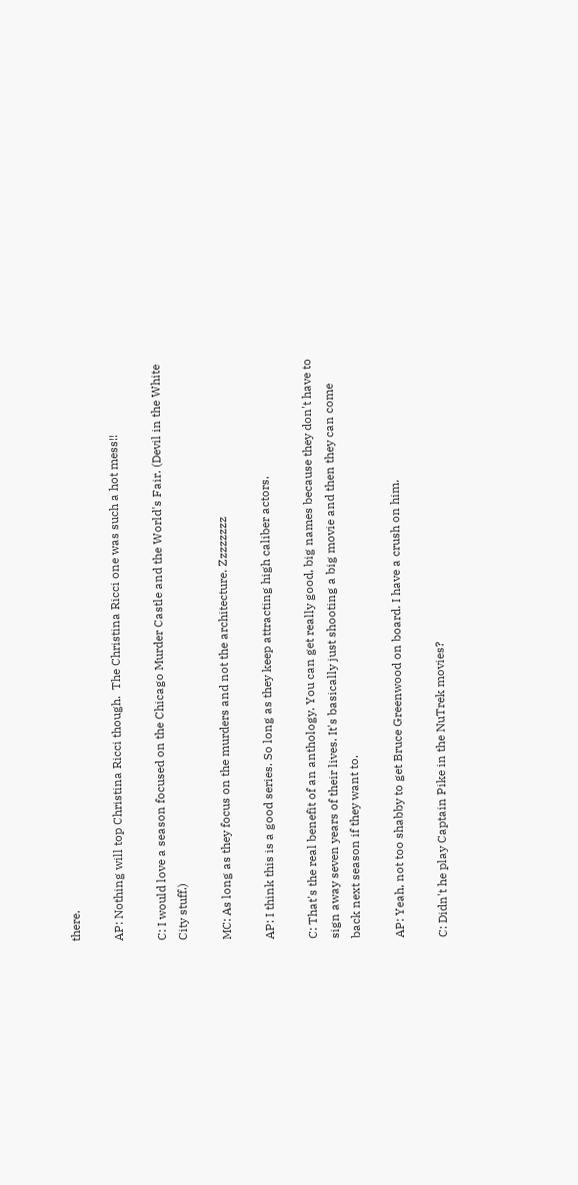there.

AP: Nothing will top Christina Ricci though.  The Christina Ricci one was such a hot mess!!

C: I would love a season focused on the Chicago Murder Castle and the World's Fair. (Devil in the White City stuff.)

MC: As long as they focus on the murders and not the architecture. Zzzzzzzz

AP: I think this is a good series. So long as they keep attracting high caliber actors.

C: That's the real benefit of an anthology. You can get really good, big names because they don't have to sign away seven years of their lives. It's basically just shooting a big movie and then they can come back next season if they want to.

AP: Yeah, not too shabby to get Bruce Greenwood on board. I have a crush on him.

C: Didn't he play Captain Pike in the NuTrek movies?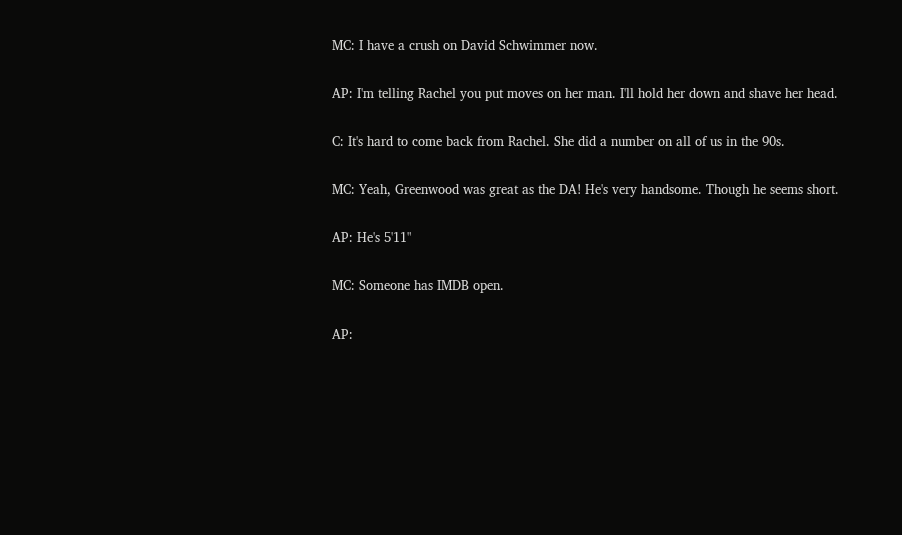MC: I have a crush on David Schwimmer now.

AP: I'm telling Rachel you put moves on her man. I'll hold her down and shave her head.

C: It's hard to come back from Rachel. She did a number on all of us in the 90s.

MC: Yeah, Greenwood was great as the DA! He's very handsome. Though he seems short.

AP: He's 5'11"

MC: Someone has IMDB open.

AP: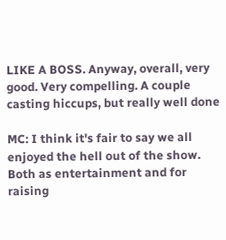LIKE A BOSS. Anyway, overall, very good. Very compelling. A couple casting hiccups, but really well done

MC: I think it's fair to say we all enjoyed the hell out of the show. Both as entertainment and for raising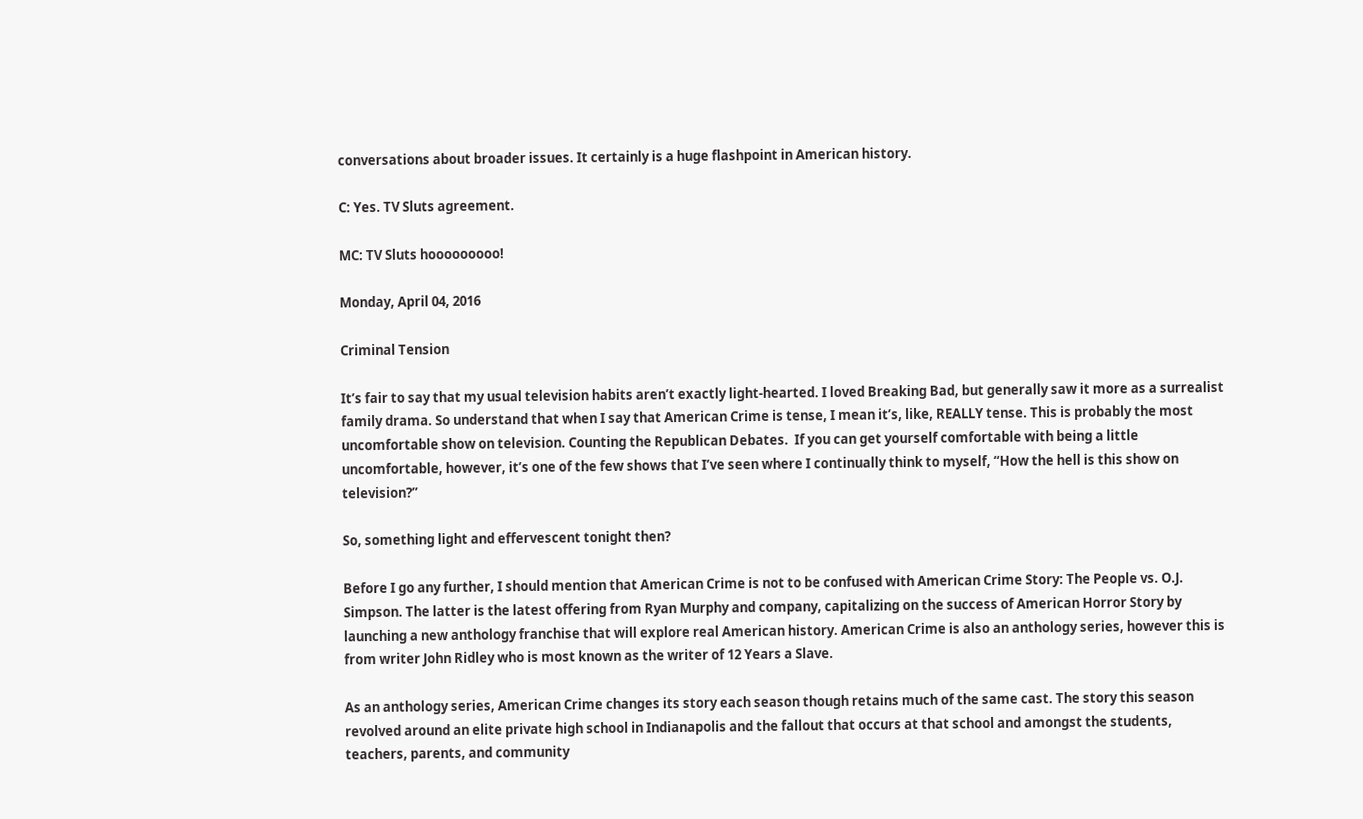conversations about broader issues. It certainly is a huge flashpoint in American history.

C: Yes. TV Sluts agreement.

MC: TV Sluts hooooooooo!

Monday, April 04, 2016

Criminal Tension

It’s fair to say that my usual television habits aren’t exactly light-hearted. I loved Breaking Bad, but generally saw it more as a surrealist family drama. So understand that when I say that American Crime is tense, I mean it’s, like, REALLY tense. This is probably the most uncomfortable show on television. Counting the Republican Debates.  If you can get yourself comfortable with being a little uncomfortable, however, it’s one of the few shows that I’ve seen where I continually think to myself, “How the hell is this show on television?”

So, something light and effervescent tonight then?

Before I go any further, I should mention that American Crime is not to be confused with American Crime Story: The People vs. O.J. Simpson. The latter is the latest offering from Ryan Murphy and company, capitalizing on the success of American Horror Story by launching a new anthology franchise that will explore real American history. American Crime is also an anthology series, however this is from writer John Ridley who is most known as the writer of 12 Years a Slave.

As an anthology series, American Crime changes its story each season though retains much of the same cast. The story this season revolved around an elite private high school in Indianapolis and the fallout that occurs at that school and amongst the students, teachers, parents, and community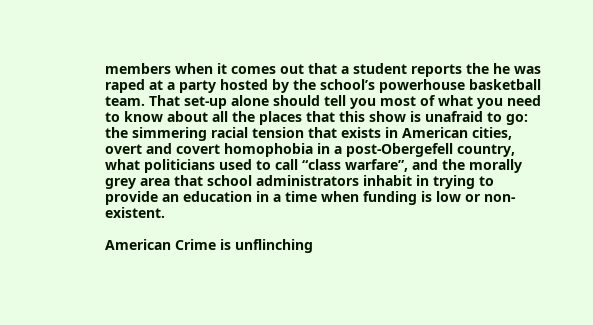members when it comes out that a student reports the he was raped at a party hosted by the school’s powerhouse basketball team. That set-up alone should tell you most of what you need to know about all the places that this show is unafraid to go: the simmering racial tension that exists in American cities, overt and covert homophobia in a post-Obergefell country, what politicians used to call “class warfare”, and the morally grey area that school administrators inhabit in trying to provide an education in a time when funding is low or non-existent.

American Crime is unflinching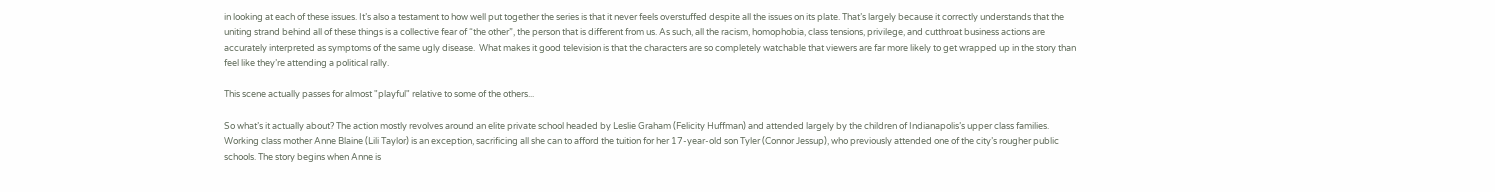in looking at each of these issues. It’s also a testament to how well put together the series is that it never feels overstuffed despite all the issues on its plate. That’s largely because it correctly understands that the uniting strand behind all of these things is a collective fear of “the other”, the person that is different from us. As such, all the racism, homophobia, class tensions, privilege, and cutthroat business actions are accurately interpreted as symptoms of the same ugly disease.  What makes it good television is that the characters are so completely watchable that viewers are far more likely to get wrapped up in the story than feel like they’re attending a political rally.

This scene actually passes for almost "playful" relative to some of the others...

So what’s it actually about? The action mostly revolves around an elite private school headed by Leslie Graham (Felicity Huffman) and attended largely by the children of Indianapolis’s upper class families.  Working class mother Anne Blaine (Lili Taylor) is an exception, sacrificing all she can to afford the tuition for her 17-year-old son Tyler (Connor Jessup), who previously attended one of the city’s rougher public schools. The story begins when Anne is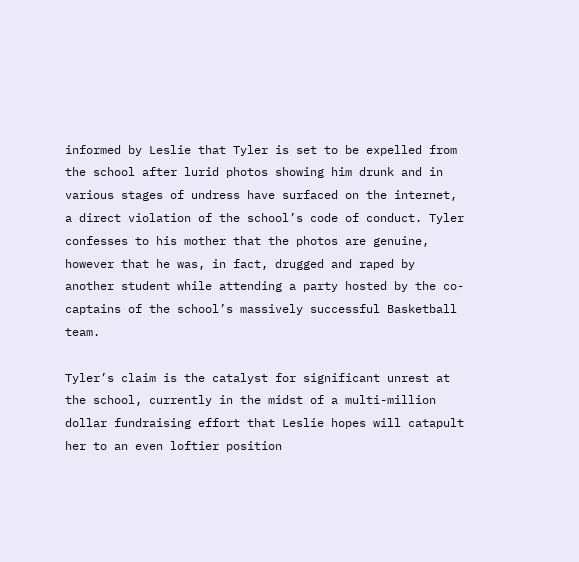informed by Leslie that Tyler is set to be expelled from the school after lurid photos showing him drunk and in various stages of undress have surfaced on the internet, a direct violation of the school’s code of conduct. Tyler confesses to his mother that the photos are genuine, however that he was, in fact, drugged and raped by another student while attending a party hosted by the co-captains of the school’s massively successful Basketball team.

Tyler’s claim is the catalyst for significant unrest at the school, currently in the midst of a multi-million dollar fundraising effort that Leslie hopes will catapult her to an even loftier position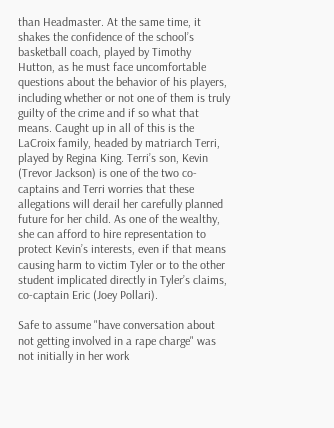than Headmaster. At the same time, it shakes the confidence of the school’s basketball coach, played by Timothy Hutton, as he must face uncomfortable questions about the behavior of his players, including whether or not one of them is truly guilty of the crime and if so what that means. Caught up in all of this is the LaCroix family, headed by matriarch Terri, played by Regina King. Terri’s son, Kevin (Trevor Jackson) is one of the two co-captains and Terri worries that these allegations will derail her carefully planned future for her child. As one of the wealthy, she can afford to hire representation to protect Kevin’s interests, even if that means causing harm to victim Tyler or to the other student implicated directly in Tyler’s claims, co-captain Eric (Joey Pollari).

Safe to assume "have conversation about not getting involved in a rape charge" was not initially in her work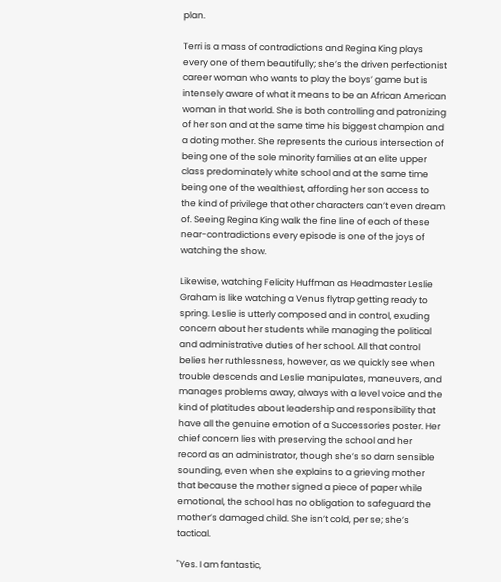plan.

Terri is a mass of contradictions and Regina King plays every one of them beautifully; she’s the driven perfectionist career woman who wants to play the boys’ game but is intensely aware of what it means to be an African American woman in that world. She is both controlling and patronizing of her son and at the same time his biggest champion and a doting mother. She represents the curious intersection of being one of the sole minority families at an elite upper class predominately white school and at the same time being one of the wealthiest, affording her son access to the kind of privilege that other characters can’t even dream of. Seeing Regina King walk the fine line of each of these near-contradictions every episode is one of the joys of watching the show.

Likewise, watching Felicity Huffman as Headmaster Leslie Graham is like watching a Venus flytrap getting ready to spring. Leslie is utterly composed and in control, exuding concern about her students while managing the political and administrative duties of her school. All that control belies her ruthlessness, however, as we quickly see when trouble descends and Leslie manipulates, maneuvers, and manages problems away, always with a level voice and the kind of platitudes about leadership and responsibility that have all the genuine emotion of a Successories poster. Her chief concern lies with preserving the school and her record as an administrator, though she’s so darn sensible sounding, even when she explains to a grieving mother that because the mother signed a piece of paper while emotional, the school has no obligation to safeguard the mother’s damaged child. She isn’t cold, per se; she’s tactical.

"Yes. I am fantastic,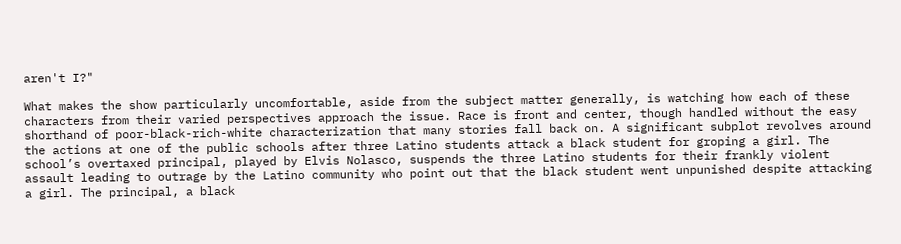aren't I?"

What makes the show particularly uncomfortable, aside from the subject matter generally, is watching how each of these characters from their varied perspectives approach the issue. Race is front and center, though handled without the easy shorthand of poor-black-rich-white characterization that many stories fall back on. A significant subplot revolves around the actions at one of the public schools after three Latino students attack a black student for groping a girl. The school’s overtaxed principal, played by Elvis Nolasco, suspends the three Latino students for their frankly violent assault leading to outrage by the Latino community who point out that the black student went unpunished despite attacking a girl. The principal, a black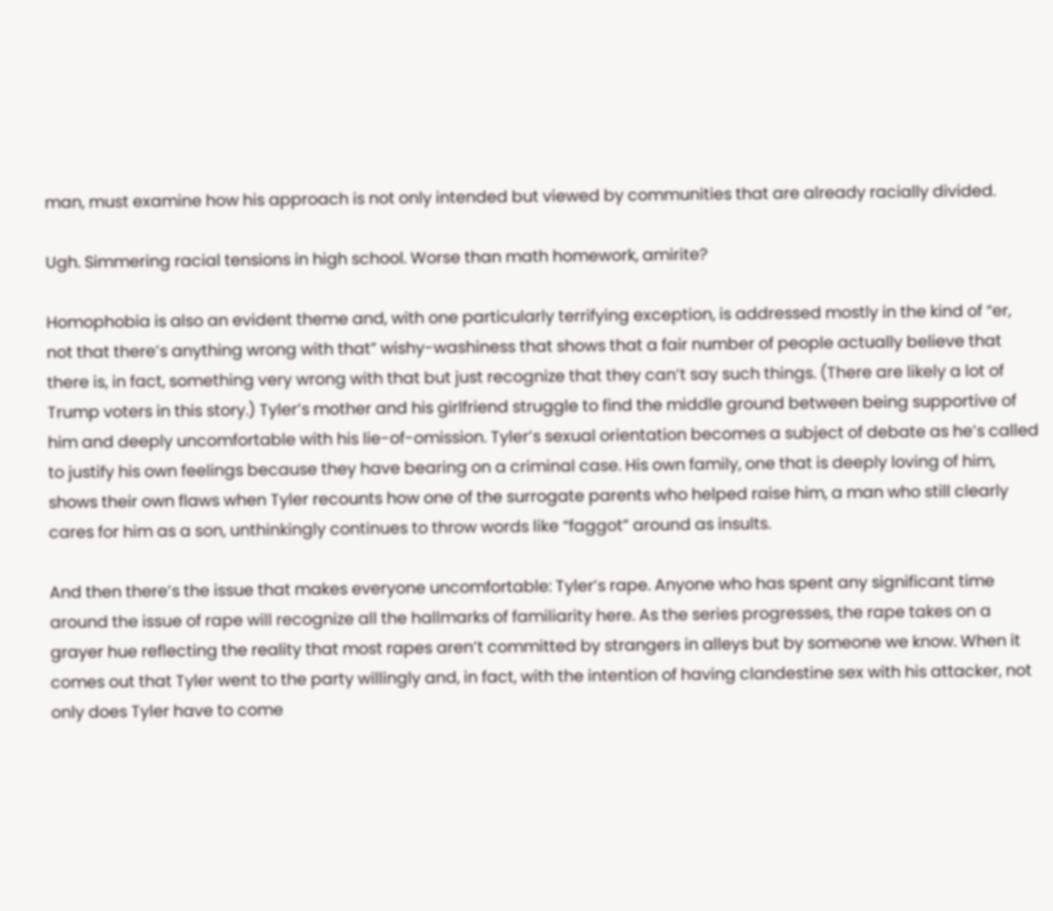man, must examine how his approach is not only intended but viewed by communities that are already racially divided.

Ugh. Simmering racial tensions in high school. Worse than math homework, amirite?

Homophobia is also an evident theme and, with one particularly terrifying exception, is addressed mostly in the kind of “er, not that there’s anything wrong with that” wishy-washiness that shows that a fair number of people actually believe that there is, in fact, something very wrong with that but just recognize that they can’t say such things. (There are likely a lot of Trump voters in this story.) Tyler’s mother and his girlfriend struggle to find the middle ground between being supportive of him and deeply uncomfortable with his lie-of-omission. Tyler’s sexual orientation becomes a subject of debate as he’s called to justify his own feelings because they have bearing on a criminal case. His own family, one that is deeply loving of him, shows their own flaws when Tyler recounts how one of the surrogate parents who helped raise him, a man who still clearly cares for him as a son, unthinkingly continues to throw words like “faggot” around as insults.

And then there’s the issue that makes everyone uncomfortable: Tyler’s rape. Anyone who has spent any significant time around the issue of rape will recognize all the hallmarks of familiarity here. As the series progresses, the rape takes on a grayer hue reflecting the reality that most rapes aren’t committed by strangers in alleys but by someone we know. When it comes out that Tyler went to the party willingly and, in fact, with the intention of having clandestine sex with his attacker, not only does Tyler have to come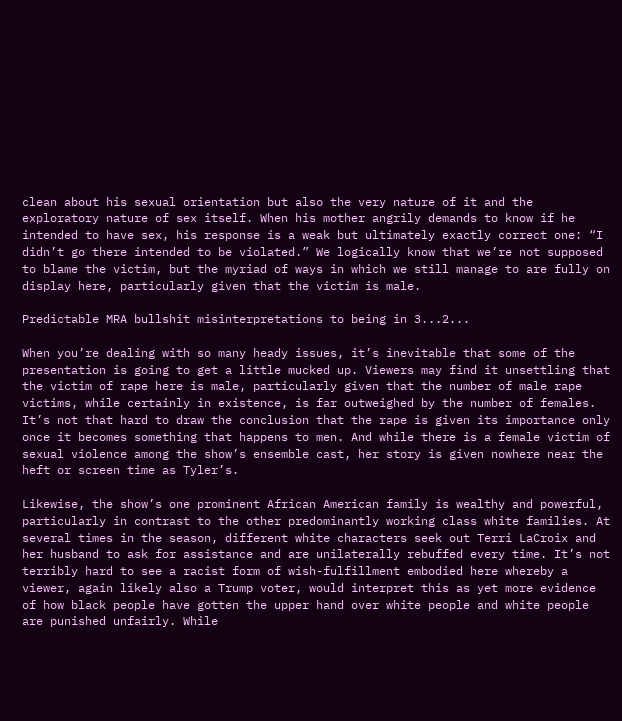clean about his sexual orientation but also the very nature of it and the exploratory nature of sex itself. When his mother angrily demands to know if he intended to have sex, his response is a weak but ultimately exactly correct one: “I didn’t go there intended to be violated.” We logically know that we’re not supposed to blame the victim, but the myriad of ways in which we still manage to are fully on display here, particularly given that the victim is male.

Predictable MRA bullshit misinterpretations to being in 3...2...

When you’re dealing with so many heady issues, it’s inevitable that some of the presentation is going to get a little mucked up. Viewers may find it unsettling that the victim of rape here is male, particularly given that the number of male rape victims, while certainly in existence, is far outweighed by the number of females. It’s not that hard to draw the conclusion that the rape is given its importance only once it becomes something that happens to men. And while there is a female victim of sexual violence among the show’s ensemble cast, her story is given nowhere near the heft or screen time as Tyler’s.

Likewise, the show’s one prominent African American family is wealthy and powerful, particularly in contrast to the other predominantly working class white families. At several times in the season, different white characters seek out Terri LaCroix and her husband to ask for assistance and are unilaterally rebuffed every time. It’s not terribly hard to see a racist form of wish-fulfillment embodied here whereby a viewer, again likely also a Trump voter, would interpret this as yet more evidence of how black people have gotten the upper hand over white people and white people are punished unfairly. While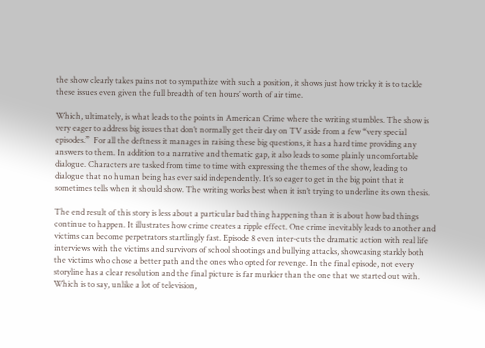the show clearly takes pains not to sympathize with such a position, it shows just how tricky it is to tackle these issues even given the full breadth of ten hours’ worth of air time.

Which, ultimately, is what leads to the points in American Crime where the writing stumbles. The show is very eager to address big issues that don’t normally get their day on TV aside from a few “very special episodes.”  For all the deftness it manages in raising these big questions, it has a hard time providing any answers to them. In addition to a narrative and thematic gap, it also leads to some plainly uncomfortable dialogue. Characters are tasked from time to time with expressing the themes of the show, leading to dialogue that no human being has ever said independently. It’s so eager to get in the big point that it sometimes tells when it should show. The writing works best when it isn’t trying to underline its own thesis.

The end result of this story is less about a particular bad thing happening than it is about how bad things continue to happen. It illustrates how crime creates a ripple effect. One crime inevitably leads to another and victims can become perpetrators startlingly fast. Episode 8 even inter-cuts the dramatic action with real life interviews with the victims and survivors of school shootings and bullying attacks, showcasing starkly both the victims who chose a better path and the ones who opted for revenge. In the final episode, not every storyline has a clear resolution and the final picture is far murkier than the one that we started out with. Which is to say, unlike a lot of television,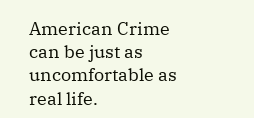American Crime can be just as uncomfortable as real life.